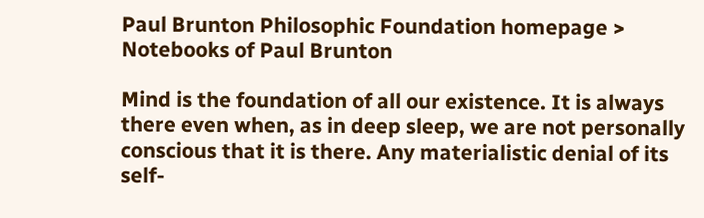Paul Brunton Philosophic Foundation homepage > Notebooks of Paul Brunton

Mind is the foundation of all our existence. It is always there even when, as in deep sleep, we are not personally conscious that it is there. Any materialistic denial of its self-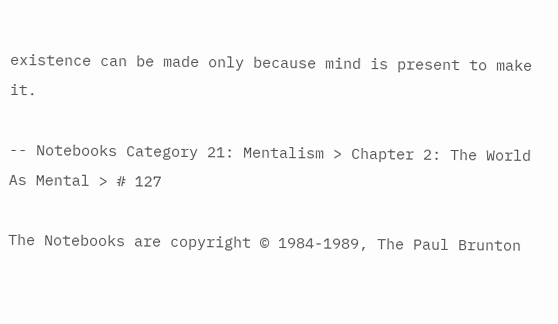existence can be made only because mind is present to make it.

-- Notebooks Category 21: Mentalism > Chapter 2: The World As Mental > # 127

The Notebooks are copyright © 1984-1989, The Paul Brunton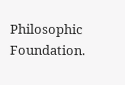Philosophic Foundation.